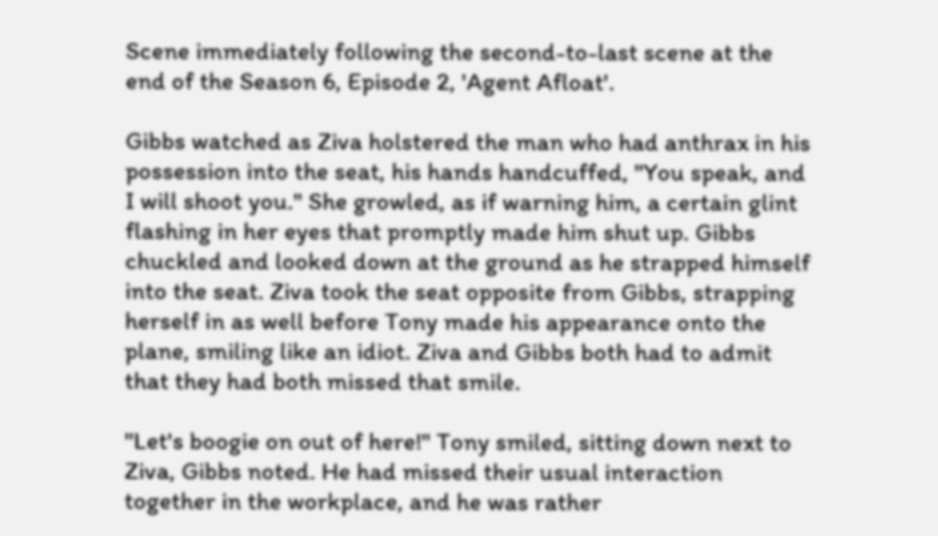Scene immediately following the second-to-last scene at the end of the Season 6, Episode 2, 'Agent Afloat'.

Gibbs watched as Ziva holstered the man who had anthrax in his possession into the seat, his hands handcuffed, "You speak, and I will shoot you." She growled, as if warning him, a certain glint flashing in her eyes that promptly made him shut up. Gibbs chuckled and looked down at the ground as he strapped himself into the seat. Ziva took the seat opposite from Gibbs, strapping herself in as well before Tony made his appearance onto the plane, smiling like an idiot. Ziva and Gibbs both had to admit that they had both missed that smile.

"Let's boogie on out of here!" Tony smiled, sitting down next to Ziva, Gibbs noted. He had missed their usual interaction together in the workplace, and he was rather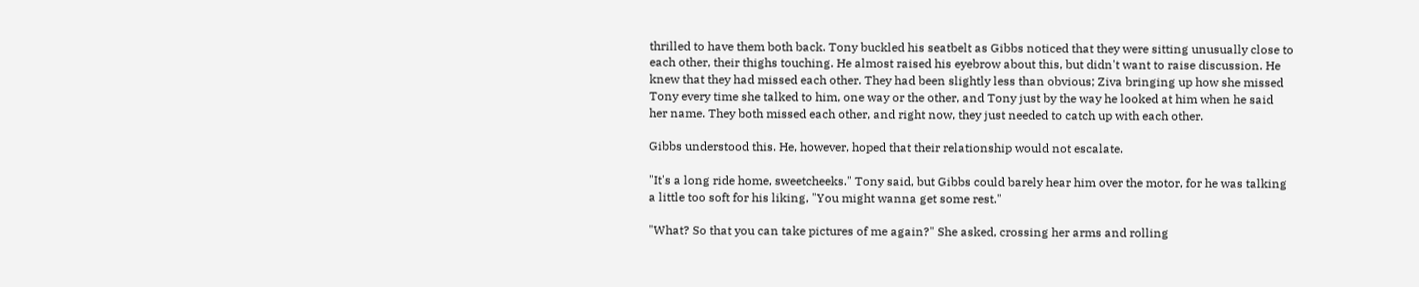thrilled to have them both back. Tony buckled his seatbelt as Gibbs noticed that they were sitting unusually close to each other, their thighs touching. He almost raised his eyebrow about this, but didn't want to raise discussion. He knew that they had missed each other. They had been slightly less than obvious; Ziva bringing up how she missed Tony every time she talked to him, one way or the other, and Tony just by the way he looked at him when he said her name. They both missed each other, and right now, they just needed to catch up with each other.

Gibbs understood this. He, however, hoped that their relationship would not escalate.

"It's a long ride home, sweetcheeks." Tony said, but Gibbs could barely hear him over the motor, for he was talking a little too soft for his liking, "You might wanna get some rest."

"What? So that you can take pictures of me again?" She asked, crossing her arms and rolling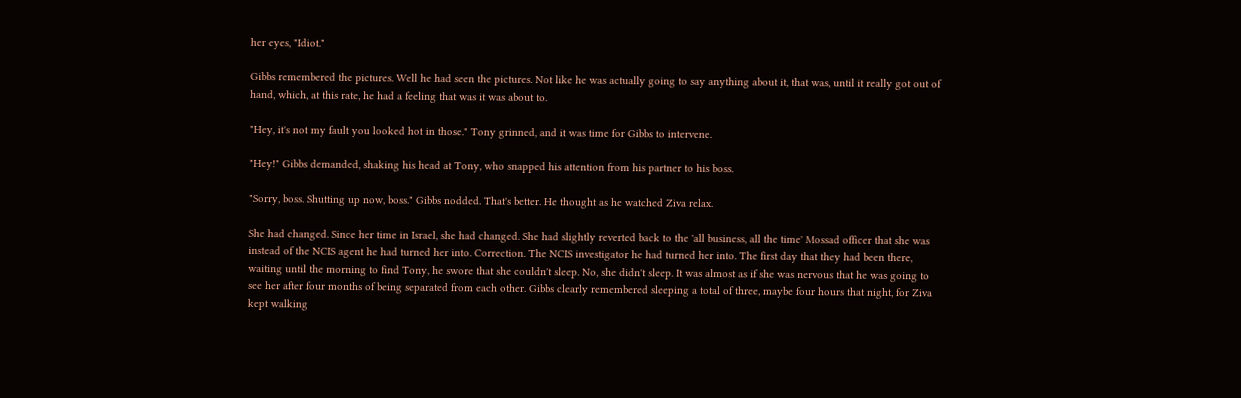her eyes, "Idiot."

Gibbs remembered the pictures. Well he had seen the pictures. Not like he was actually going to say anything about it, that was, until it really got out of hand, which, at this rate, he had a feeling that was it was about to.

"Hey, it's not my fault you looked hot in those." Tony grinned, and it was time for Gibbs to intervene.

"Hey!" Gibbs demanded, shaking his head at Tony, who snapped his attention from his partner to his boss.

"Sorry, boss. Shutting up now, boss." Gibbs nodded. That's better. He thought as he watched Ziva relax.

She had changed. Since her time in Israel, she had changed. She had slightly reverted back to the 'all business, all the time' Mossad officer that she was instead of the NCIS agent he had turned her into. Correction. The NCIS investigator he had turned her into. The first day that they had been there, waiting until the morning to find Tony, he swore that she couldn't sleep. No, she didn't sleep. It was almost as if she was nervous that he was going to see her after four months of being separated from each other. Gibbs clearly remembered sleeping a total of three, maybe four hours that night, for Ziva kept walking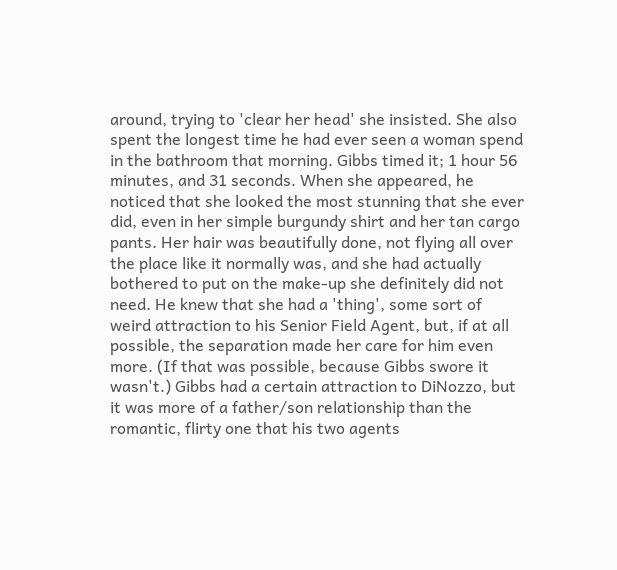around, trying to 'clear her head' she insisted. She also spent the longest time he had ever seen a woman spend in the bathroom that morning. Gibbs timed it; 1 hour 56 minutes, and 31 seconds. When she appeared, he noticed that she looked the most stunning that she ever did, even in her simple burgundy shirt and her tan cargo pants. Her hair was beautifully done, not flying all over the place like it normally was, and she had actually bothered to put on the make-up she definitely did not need. He knew that she had a 'thing', some sort of weird attraction to his Senior Field Agent, but, if at all possible, the separation made her care for him even more. (If that was possible, because Gibbs swore it wasn't.) Gibbs had a certain attraction to DiNozzo, but it was more of a father/son relationship than the romantic, flirty one that his two agents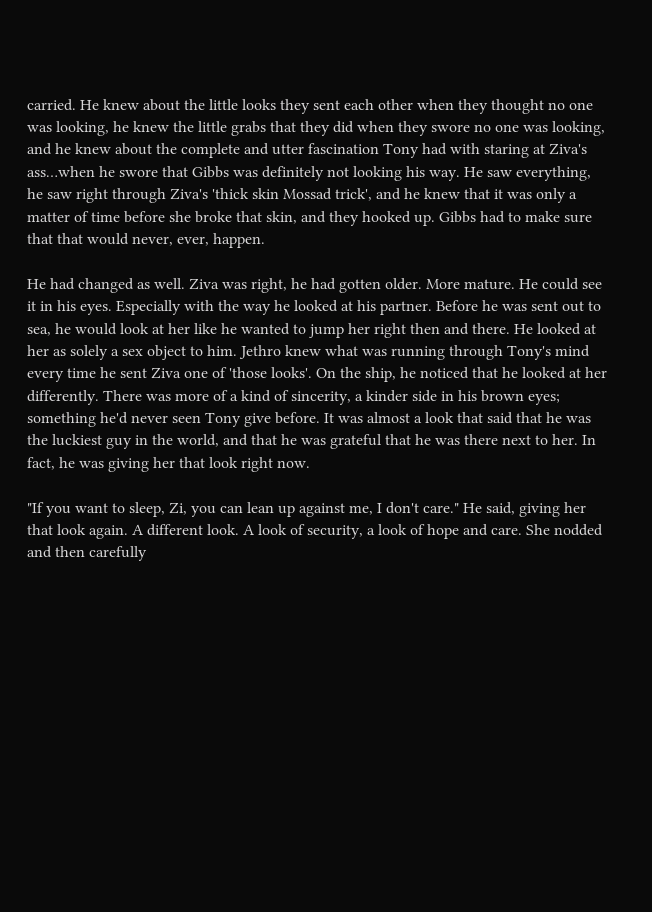carried. He knew about the little looks they sent each other when they thought no one was looking, he knew the little grabs that they did when they swore no one was looking, and he knew about the complete and utter fascination Tony had with staring at Ziva's ass…when he swore that Gibbs was definitely not looking his way. He saw everything, he saw right through Ziva's 'thick skin Mossad trick', and he knew that it was only a matter of time before she broke that skin, and they hooked up. Gibbs had to make sure that that would never, ever, happen.

He had changed as well. Ziva was right, he had gotten older. More mature. He could see it in his eyes. Especially with the way he looked at his partner. Before he was sent out to sea, he would look at her like he wanted to jump her right then and there. He looked at her as solely a sex object to him. Jethro knew what was running through Tony's mind every time he sent Ziva one of 'those looks'. On the ship, he noticed that he looked at her differently. There was more of a kind of sincerity, a kinder side in his brown eyes; something he'd never seen Tony give before. It was almost a look that said that he was the luckiest guy in the world, and that he was grateful that he was there next to her. In fact, he was giving her that look right now.

"If you want to sleep, Zi, you can lean up against me, I don't care." He said, giving her that look again. A different look. A look of security, a look of hope and care. She nodded and then carefully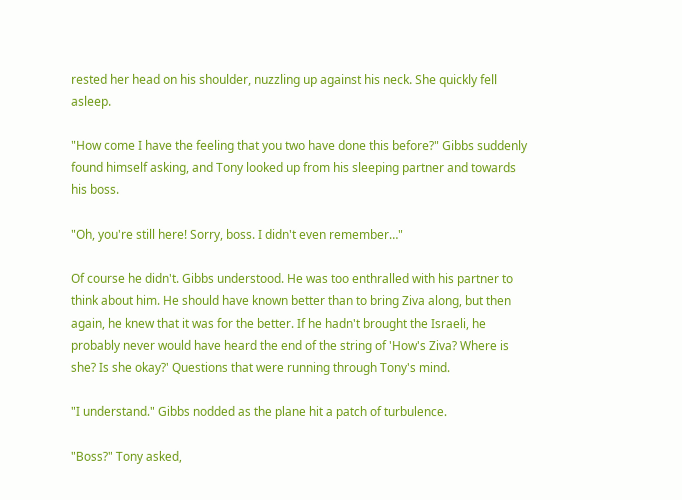rested her head on his shoulder, nuzzling up against his neck. She quickly fell asleep.

"How come I have the feeling that you two have done this before?" Gibbs suddenly found himself asking, and Tony looked up from his sleeping partner and towards his boss.

"Oh, you're still here! Sorry, boss. I didn't even remember…"

Of course he didn't. Gibbs understood. He was too enthralled with his partner to think about him. He should have known better than to bring Ziva along, but then again, he knew that it was for the better. If he hadn't brought the Israeli, he probably never would have heard the end of the string of 'How's Ziva? Where is she? Is she okay?' Questions that were running through Tony's mind.

"I understand." Gibbs nodded as the plane hit a patch of turbulence.

"Boss?" Tony asked,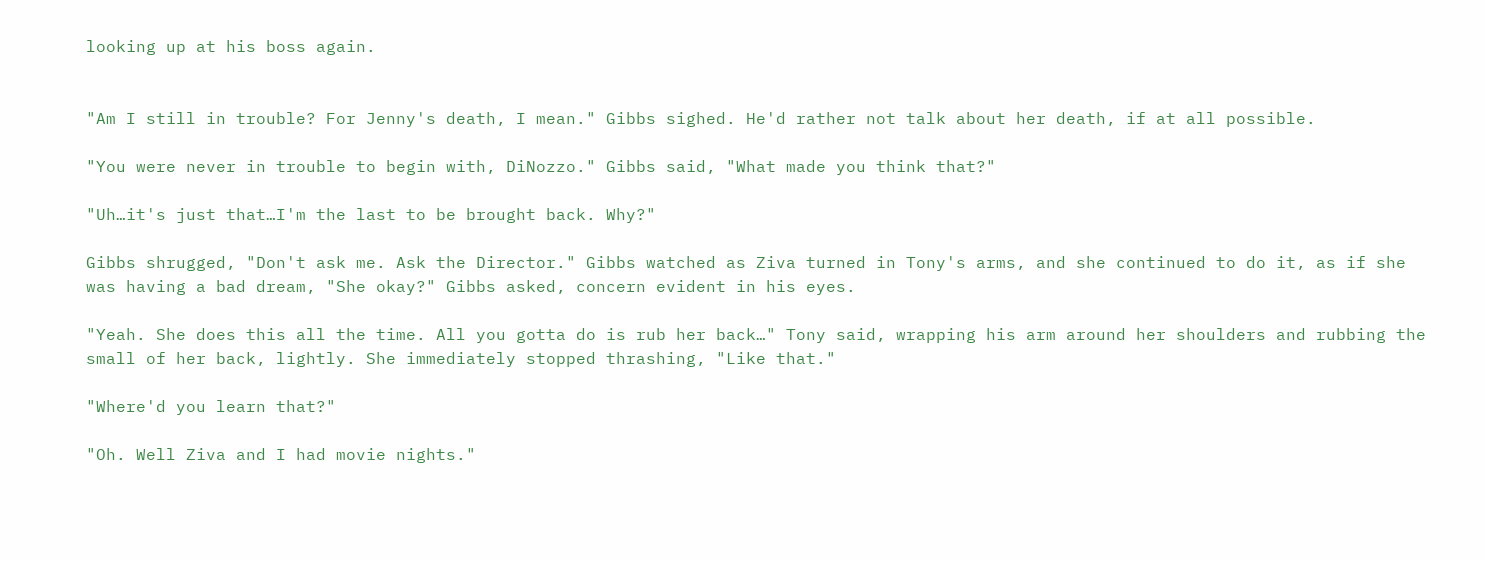looking up at his boss again.


"Am I still in trouble? For Jenny's death, I mean." Gibbs sighed. He'd rather not talk about her death, if at all possible.

"You were never in trouble to begin with, DiNozzo." Gibbs said, "What made you think that?"

"Uh…it's just that…I'm the last to be brought back. Why?"

Gibbs shrugged, "Don't ask me. Ask the Director." Gibbs watched as Ziva turned in Tony's arms, and she continued to do it, as if she was having a bad dream, "She okay?" Gibbs asked, concern evident in his eyes.

"Yeah. She does this all the time. All you gotta do is rub her back…" Tony said, wrapping his arm around her shoulders and rubbing the small of her back, lightly. She immediately stopped thrashing, "Like that."

"Where'd you learn that?"

"Oh. Well Ziva and I had movie nights."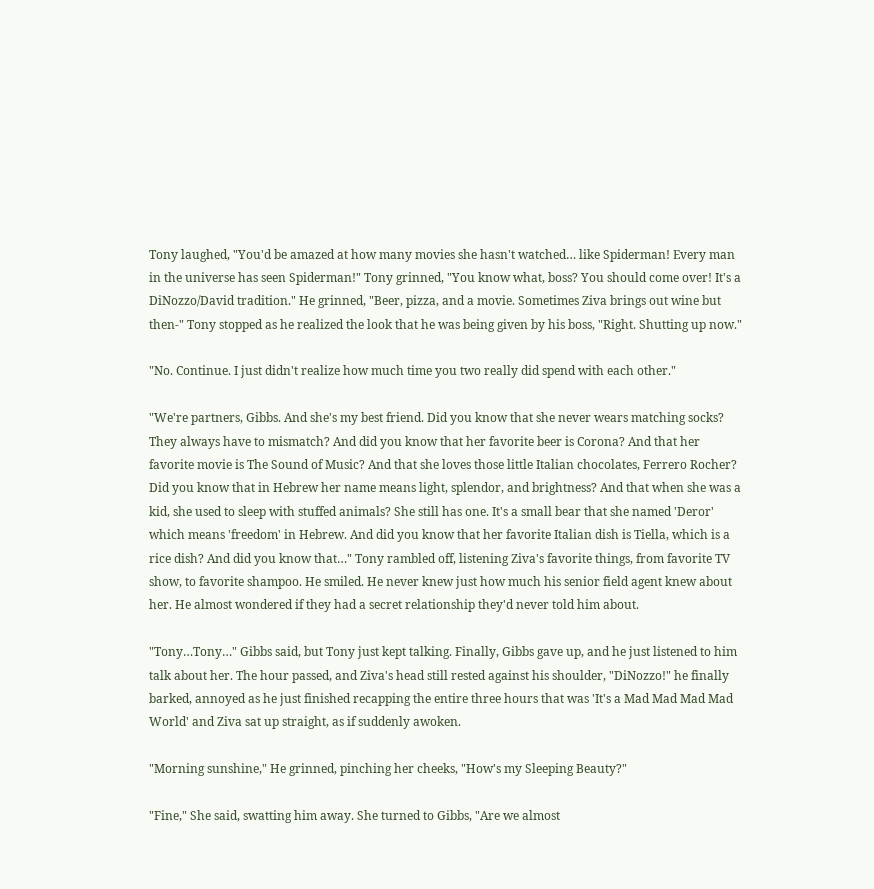Tony laughed, "You'd be amazed at how many movies she hasn't watched… like Spiderman! Every man in the universe has seen Spiderman!" Tony grinned, "You know what, boss? You should come over! It's a DiNozzo/David tradition." He grinned, "Beer, pizza, and a movie. Sometimes Ziva brings out wine but then-" Tony stopped as he realized the look that he was being given by his boss, "Right. Shutting up now."

"No. Continue. I just didn't realize how much time you two really did spend with each other."

"We're partners, Gibbs. And she's my best friend. Did you know that she never wears matching socks? They always have to mismatch? And did you know that her favorite beer is Corona? And that her favorite movie is The Sound of Music? And that she loves those little Italian chocolates, Ferrero Rocher? Did you know that in Hebrew her name means light, splendor, and brightness? And that when she was a kid, she used to sleep with stuffed animals? She still has one. It's a small bear that she named 'Deror' which means 'freedom' in Hebrew. And did you know that her favorite Italian dish is Tiella, which is a rice dish? And did you know that…" Tony rambled off, listening Ziva's favorite things, from favorite TV show, to favorite shampoo. He smiled. He never knew just how much his senior field agent knew about her. He almost wondered if they had a secret relationship they'd never told him about.

"Tony…Tony…" Gibbs said, but Tony just kept talking. Finally, Gibbs gave up, and he just listened to him talk about her. The hour passed, and Ziva's head still rested against his shoulder, "DiNozzo!" he finally barked, annoyed as he just finished recapping the entire three hours that was 'It's a Mad Mad Mad Mad World' and Ziva sat up straight, as if suddenly awoken.

"Morning sunshine," He grinned, pinching her cheeks, "How's my Sleeping Beauty?"

"Fine," She said, swatting him away. She turned to Gibbs, "Are we almost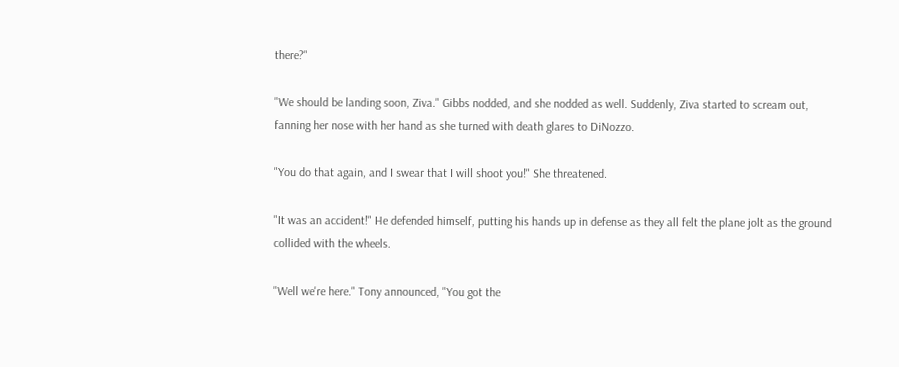there?"

"We should be landing soon, Ziva." Gibbs nodded, and she nodded as well. Suddenly, Ziva started to scream out, fanning her nose with her hand as she turned with death glares to DiNozzo.

"You do that again, and I swear that I will shoot you!" She threatened.

"It was an accident!" He defended himself, putting his hands up in defense as they all felt the plane jolt as the ground collided with the wheels.

"Well we're here." Tony announced, "You got the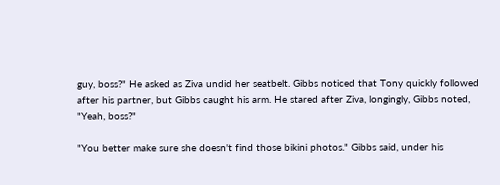guy, boss?" He asked as Ziva undid her seatbelt. Gibbs noticed that Tony quickly followed after his partner, but Gibbs caught his arm. He stared after Ziva, longingly, Gibbs noted, "Yeah, boss?"

"You better make sure she doesn't find those bikini photos." Gibbs said, under his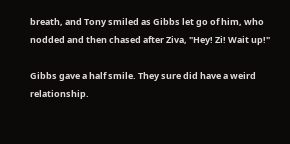breath, and Tony smiled as Gibbs let go of him, who nodded and then chased after Ziva, "Hey! Zi! Wait up!"

Gibbs gave a half smile. They sure did have a weird relationship.